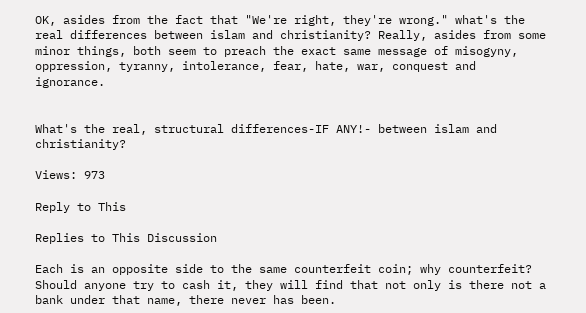OK, asides from the fact that "We're right, they're wrong." what's the real differences between islam and christianity? Really, asides from some minor things, both seem to preach the exact same message of misogyny, oppression, tyranny, intolerance, fear, hate, war, conquest and ignorance.


What's the real, structural differences-IF ANY!- between islam and christianity?

Views: 973

Reply to This

Replies to This Discussion

Each is an opposite side to the same counterfeit coin; why counterfeit?  Should anyone try to cash it, they will find that not only is there not a bank under that name, there never has been.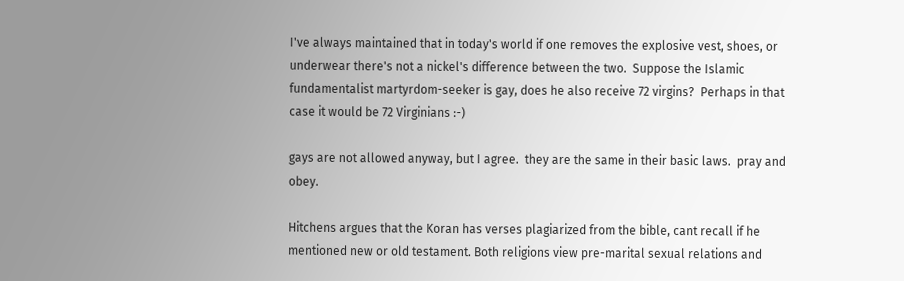I've always maintained that in today's world if one removes the explosive vest, shoes, or underwear there's not a nickel's difference between the two.  Suppose the Islamic fundamentalist martyrdom-seeker is gay, does he also receive 72 virgins?  Perhaps in that case it would be 72 Virginians :-)

gays are not allowed anyway, but I agree.  they are the same in their basic laws.  pray and obey.

Hitchens argues that the Koran has verses plagiarized from the bible, cant recall if he mentioned new or old testament. Both religions view pre-marital sexual relations and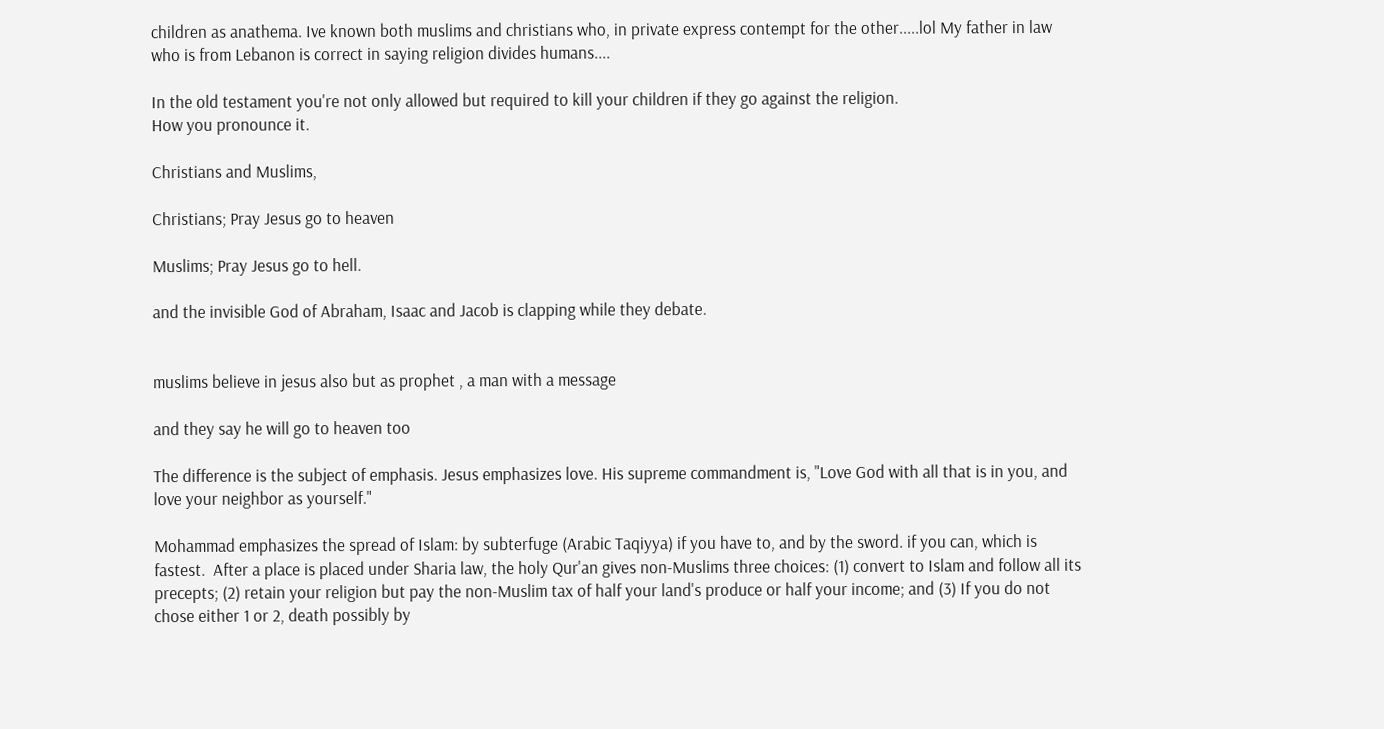children as anathema. Ive known both muslims and christians who, in private express contempt for the other.....lol My father in law who is from Lebanon is correct in saying religion divides humans....

In the old testament you're not only allowed but required to kill your children if they go against the religion.
How you pronounce it.

Christians and Muslims,

Christians; Pray Jesus go to heaven

Muslims; Pray Jesus go to hell.

and the invisible God of Abraham, Isaac and Jacob is clapping while they debate.


muslims believe in jesus also but as prophet , a man with a message

and they say he will go to heaven too

The difference is the subject of emphasis. Jesus emphasizes love. His supreme commandment is, "Love God with all that is in you, and love your neighbor as yourself."

Mohammad emphasizes the spread of Islam: by subterfuge (Arabic Taqiyya) if you have to, and by the sword. if you can, which is fastest.  After a place is placed under Sharia law, the holy Qur'an gives non-Muslims three choices: (1) convert to Islam and follow all its precepts; (2) retain your religion but pay the non-Muslim tax of half your land's produce or half your income; and (3) If you do not chose either 1 or 2, death possibly by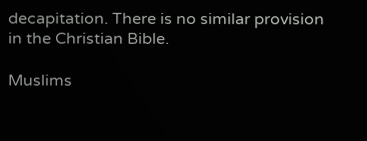decapitation. There is no similar provision in the Christian Bible.

Muslims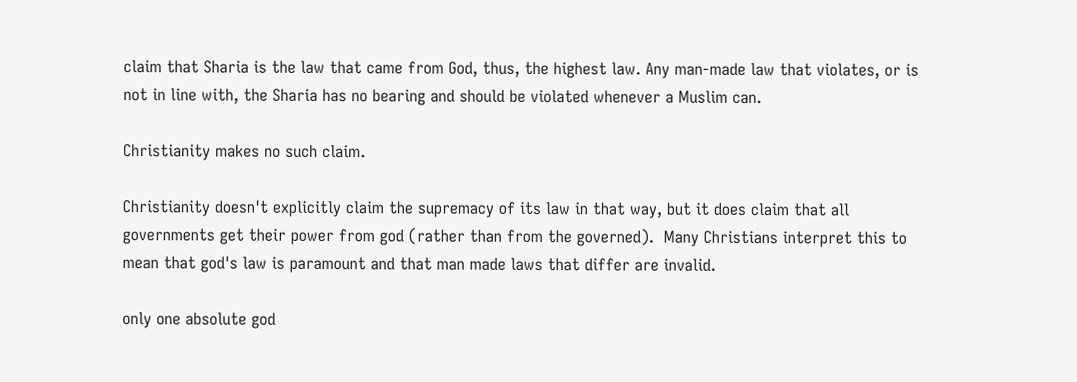claim that Sharia is the law that came from God, thus, the highest law. Any man-made law that violates, or is not in line with, the Sharia has no bearing and should be violated whenever a Muslim can.

Christianity makes no such claim.

Christianity doesn't explicitly claim the supremacy of its law in that way, but it does claim that all governments get their power from god (rather than from the governed).  Many Christians interpret this to mean that god's law is paramount and that man made laws that differ are invalid.

only one absolute god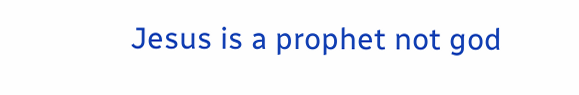Jesus is a prophet not god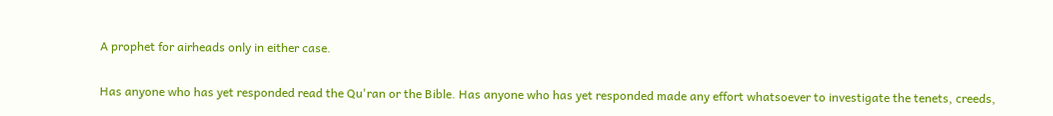A prophet for airheads only in either case.


Has anyone who has yet responded read the Qu'ran or the Bible. Has anyone who has yet responded made any effort whatsoever to investigate the tenets, creeds,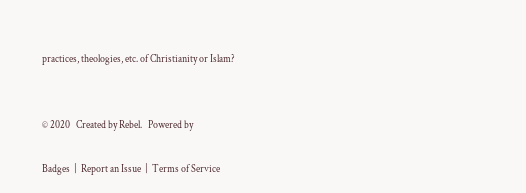practices, theologies, etc. of Christianity or Islam?


© 2020   Created by Rebel.   Powered by

Badges  |  Report an Issue  |  Terms of Service